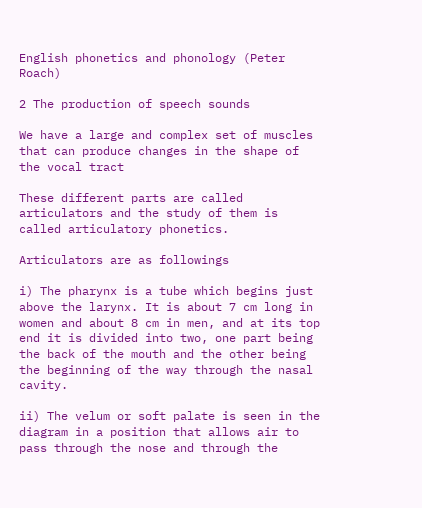English phonetics and phonology (Peter Roach)

2 The production of speech sounds

We have a large and complex set of muscles that can produce changes in the shape of the vocal tract

These different parts are called articulators and the study of them is called articulatory phonetics.

Articulators are as followings

i) The pharynx is a tube which begins just above the larynx. It is about 7 cm long in women and about 8 cm in men, and at its top end it is divided into two, one part being the back of the mouth and the other being the beginning of the way through the nasal cavity.

ii) The velum or soft palate is seen in the diagram in a position that allows air to pass through the nose and through the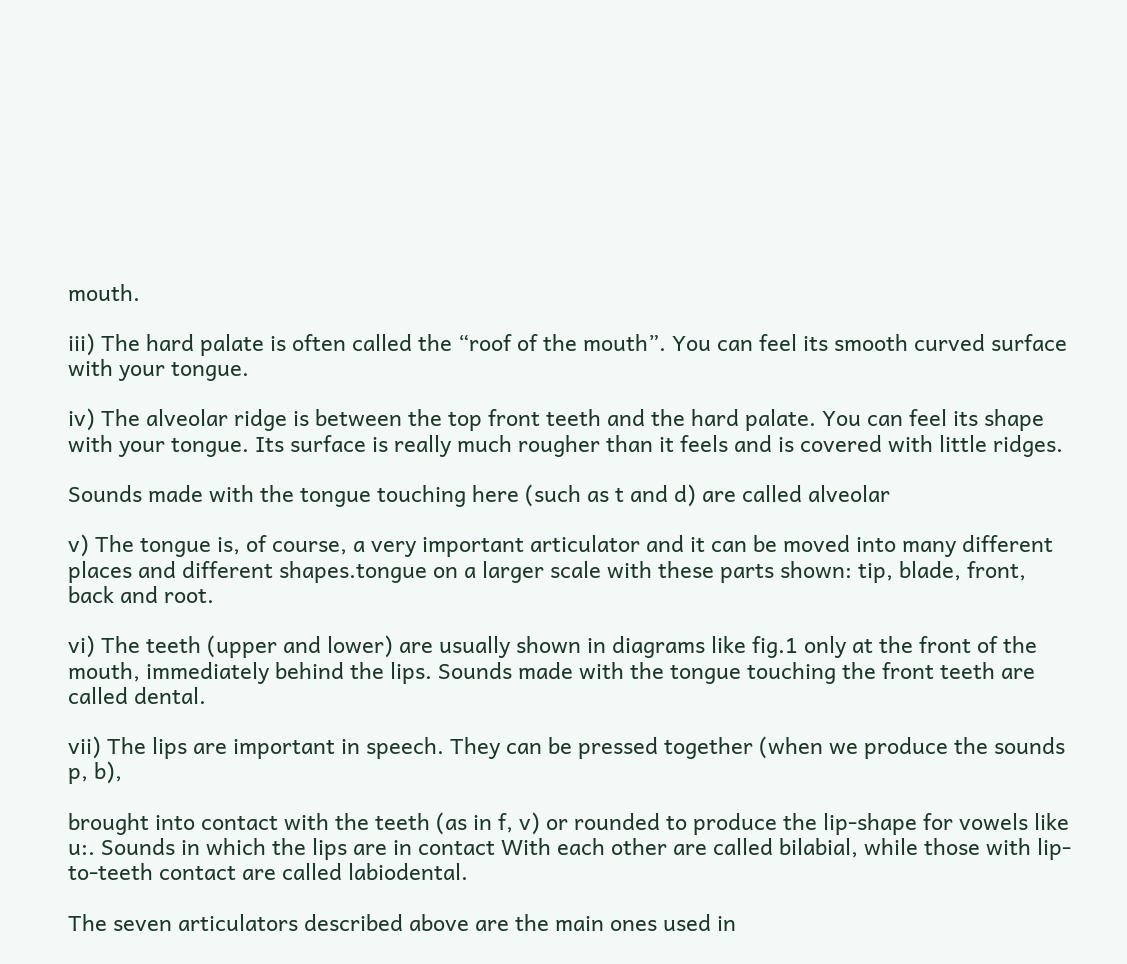mouth.

iii) The hard palate is often called the “roof of the mouth”. You can feel its smooth curved surface with your tongue.

iv) The alveolar ridge is between the top front teeth and the hard palate. You can feel its shape with your tongue. Its surface is really much rougher than it feels and is covered with little ridges.

Sounds made with the tongue touching here (such as t and d) are called alveolar

v) The tongue is, of course, a very important articulator and it can be moved into many different places and different shapes.tongue on a larger scale with these parts shown: tip, blade, front, back and root.

vi) The teeth (upper and lower) are usually shown in diagrams like fig.1 only at the front of the mouth, immediately behind the lips. Sounds made with the tongue touching the front teeth are called dental.

vii) The lips are important in speech. They can be pressed together (when we produce the sounds p, b),

brought into contact with the teeth (as in f, v) or rounded to produce the lip-shape for vowels like u:. Sounds in which the lips are in contact With each other are called bilabial, while those with lip-to-teeth contact are called labiodental.

The seven articulators described above are the main ones used in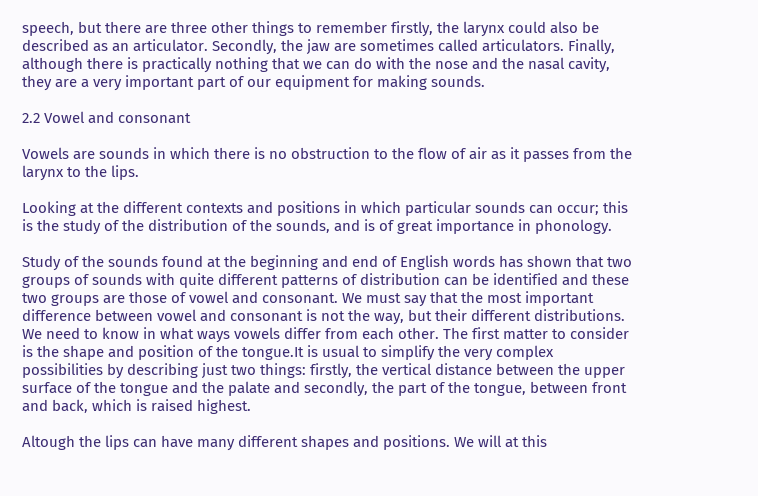speech, but there are three other things to remember firstly, the larynx could also be described as an articulator. Secondly, the jaw are sometimes called articulators. Finally, although there is practically nothing that we can do with the nose and the nasal cavity, they are a very important part of our equipment for making sounds.

2.2 Vowel and consonant

Vowels are sounds in which there is no obstruction to the flow of air as it passes from the larynx to the lips.

Looking at the different contexts and positions in which particular sounds can occur; this is the study of the distribution of the sounds, and is of great importance in phonology.

Study of the sounds found at the beginning and end of English words has shown that two groups of sounds with quite different patterns of distribution can be identified and these two groups are those of vowel and consonant. We must say that the most important difference between vowel and consonant is not the way, but their different distributions. We need to know in what ways vowels differ from each other. The first matter to consider is the shape and position of the tongue.It is usual to simplify the very complex possibilities by describing just two things: firstly, the vertical distance between the upper surface of the tongue and the palate and secondly, the part of the tongue, between front and back, which is raised highest.

Altough the lips can have many different shapes and positions. We will at this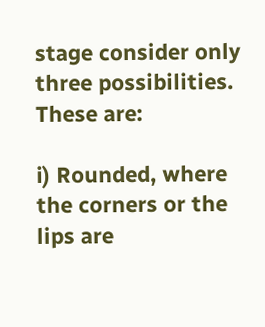stage consider only three possibilities. These are:

i) Rounded, where the corners or the lips are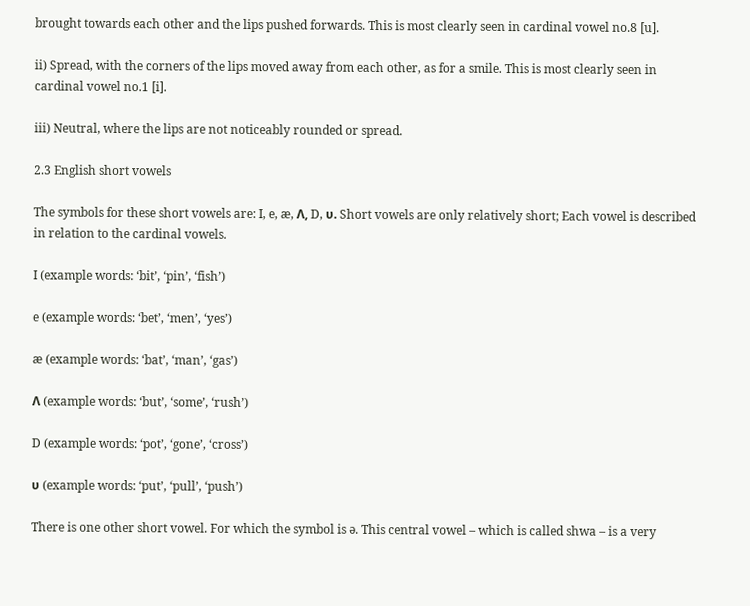brought towards each other and the lips pushed forwards. This is most clearly seen in cardinal vowel no.8 [u].

ii) Spread, with the corners of the lips moved away from each other, as for a smile. This is most clearly seen in cardinal vowel no.1 [i].

iii) Neutral, where the lips are not noticeably rounded or spread.

2.3 English short vowels

The symbols for these short vowels are: I, e, æ, Λ, D, υ. Short vowels are only relatively short; Each vowel is described in relation to the cardinal vowels.

I (example words: ‘bit’, ‘pin’, ‘fish’)

e (example words: ‘bet’, ‘men’, ‘yes’)

æ (example words: ‘bat’, ‘man’, ‘gas’)

Λ (example words: ‘but’, ‘some’, ‘rush’)

D (example words: ‘pot’, ‘gone’, ‘cross’)

υ (example words: ‘put’, ‘pull’, ‘push’)

There is one other short vowel. For which the symbol is ə. This central vowel – which is called shwa – is a very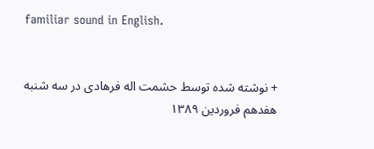familiar sound in English.


+ نوشته شده توسط حشمت اله فرهادی در سه شنبه هفدهم فروردین ۱۳۸۹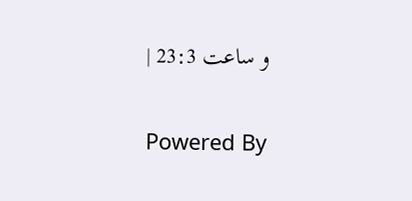و ساعت 23:3 |

Powered By